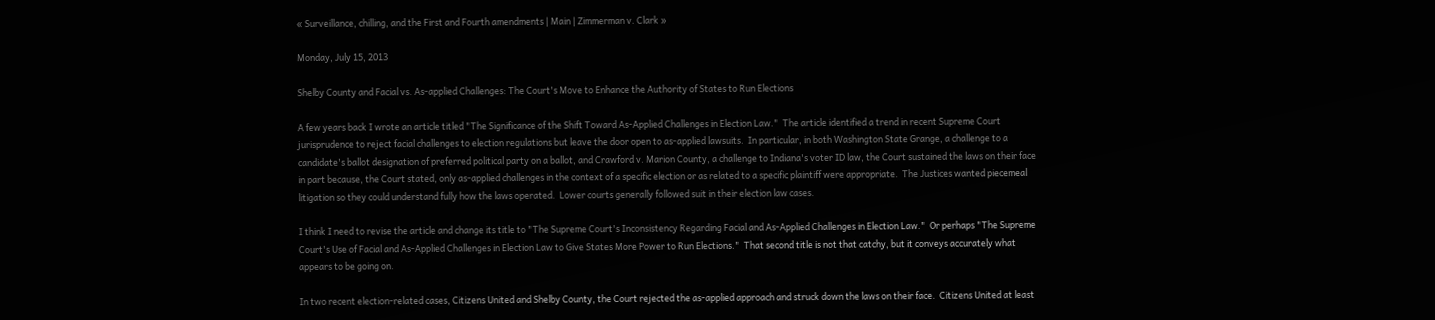« Surveillance, chilling, and the First and Fourth amendments | Main | Zimmerman v. Clark »

Monday, July 15, 2013

Shelby County and Facial vs. As-applied Challenges: The Court's Move to Enhance the Authority of States to Run Elections

A few years back I wrote an article titled "The Significance of the Shift Toward As-Applied Challenges in Election Law."  The article identified a trend in recent Supreme Court jurisprudence to reject facial challenges to election regulations but leave the door open to as-applied lawsuits.  In particular, in both Washington State Grange, a challenge to a candidate's ballot designation of preferred political party on a ballot, and Crawford v. Marion County, a challenge to Indiana's voter ID law, the Court sustained the laws on their face in part because, the Court stated, only as-applied challenges in the context of a specific election or as related to a specific plaintiff were appropriate.  The Justices wanted piecemeal litigation so they could understand fully how the laws operated.  Lower courts generally followed suit in their election law cases.

I think I need to revise the article and change its title to "The Supreme Court's Inconsistency Regarding Facial and As-Applied Challenges in Election Law."  Or perhaps "The Supreme Court's Use of Facial and As-Applied Challenges in Election Law to Give States More Power to Run Elections."  That second title is not that catchy, but it conveys accurately what appears to be going on.

In two recent election-related cases, Citizens United and Shelby County, the Court rejected the as-applied approach and struck down the laws on their face.  Citizens United at least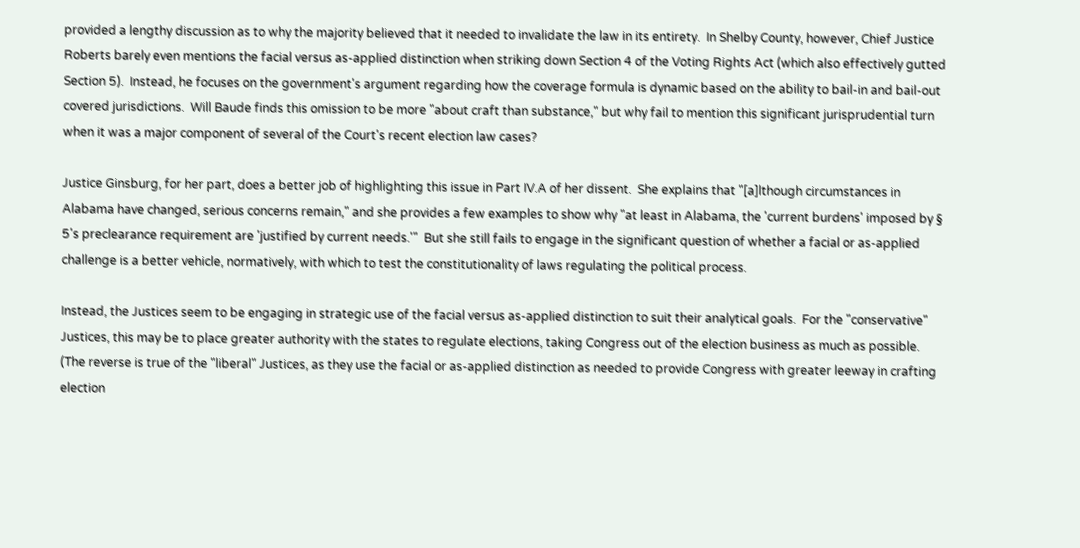provided a lengthy discussion as to why the majority believed that it needed to invalidate the law in its entirety.  In Shelby County, however, Chief Justice Roberts barely even mentions the facial versus as-applied distinction when striking down Section 4 of the Voting Rights Act (which also effectively gutted Section 5).  Instead, he focuses on the government's argument regarding how the coverage formula is dynamic based on the ability to bail-in and bail-out covered jurisdictions.  Will Baude finds this omission to be more "about craft than substance," but why fail to mention this significant jurisprudential turn when it was a major component of several of the Court's recent election law cases?

Justice Ginsburg, for her part, does a better job of highlighting this issue in Part IV.A of her dissent.  She explains that "[a]lthough circumstances in Alabama have changed, serious concerns remain," and she provides a few examples to show why "at least in Alabama, the 'current burdens' imposed by § 5's preclearance requirement are 'justified by current needs.'"  But she still fails to engage in the significant question of whether a facial or as-applied challenge is a better vehicle, normatively, with which to test the constitutionality of laws regulating the political process.

Instead, the Justices seem to be engaging in strategic use of the facial versus as-applied distinction to suit their analytical goals.  For the "conservative" Justices, this may be to place greater authority with the states to regulate elections, taking Congress out of the election business as much as possible. (The reverse is true of the "liberal" Justices, as they use the facial or as-applied distinction as needed to provide Congress with greater leeway in crafting election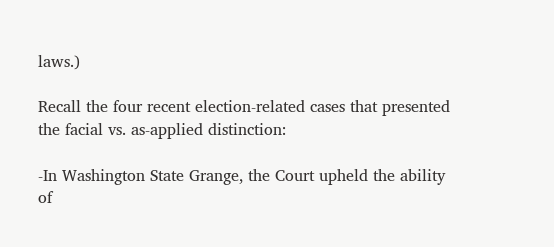laws.)

Recall the four recent election-related cases that presented the facial vs. as-applied distinction:

-In Washington State Grange, the Court upheld the ability of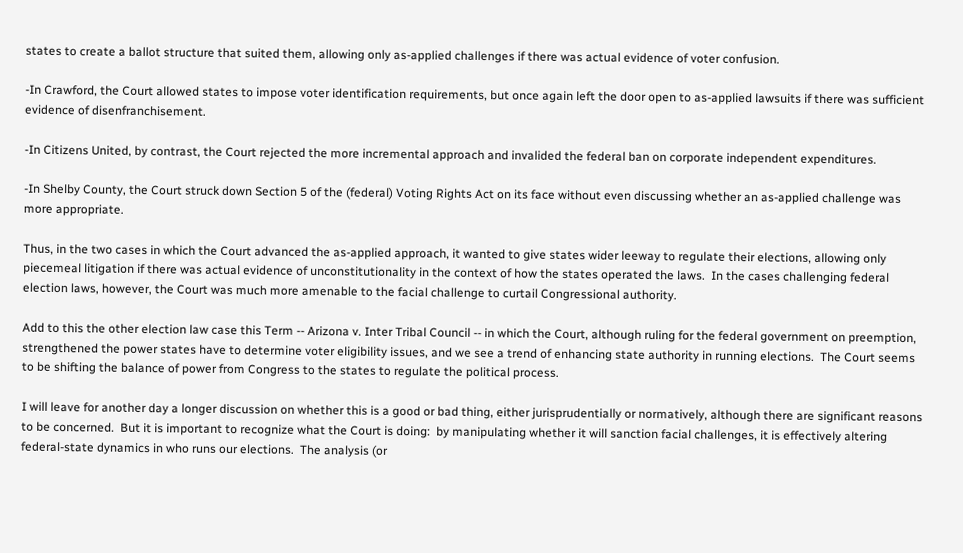states to create a ballot structure that suited them, allowing only as-applied challenges if there was actual evidence of voter confusion.

-In Crawford, the Court allowed states to impose voter identification requirements, but once again left the door open to as-applied lawsuits if there was sufficient evidence of disenfranchisement.

-In Citizens United, by contrast, the Court rejected the more incremental approach and invalided the federal ban on corporate independent expenditures.

-In Shelby County, the Court struck down Section 5 of the (federal) Voting Rights Act on its face without even discussing whether an as-applied challenge was more appropriate.

Thus, in the two cases in which the Court advanced the as-applied approach, it wanted to give states wider leeway to regulate their elections, allowing only piecemeal litigation if there was actual evidence of unconstitutionality in the context of how the states operated the laws.  In the cases challenging federal election laws, however, the Court was much more amenable to the facial challenge to curtail Congressional authority.

Add to this the other election law case this Term -- Arizona v. Inter Tribal Council -- in which the Court, although ruling for the federal government on preemption, strengthened the power states have to determine voter eligibility issues, and we see a trend of enhancing state authority in running elections.  The Court seems to be shifting the balance of power from Congress to the states to regulate the political process.

I will leave for another day a longer discussion on whether this is a good or bad thing, either jurisprudentially or normatively, although there are significant reasons to be concerned.  But it is important to recognize what the Court is doing:  by manipulating whether it will sanction facial challenges, it is effectively altering federal-state dynamics in who runs our elections.  The analysis (or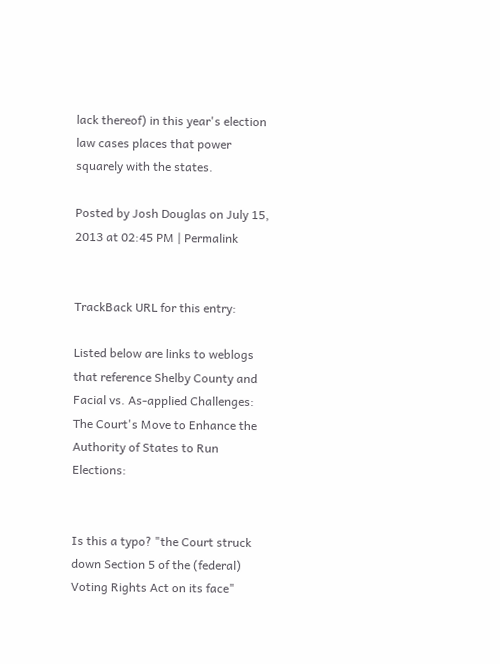lack thereof) in this year's election law cases places that power squarely with the states.

Posted by Josh Douglas on July 15, 2013 at 02:45 PM | Permalink


TrackBack URL for this entry:

Listed below are links to weblogs that reference Shelby County and Facial vs. As-applied Challenges: The Court's Move to Enhance the Authority of States to Run Elections:


Is this a typo? "the Court struck down Section 5 of the (federal) Voting Rights Act on its face"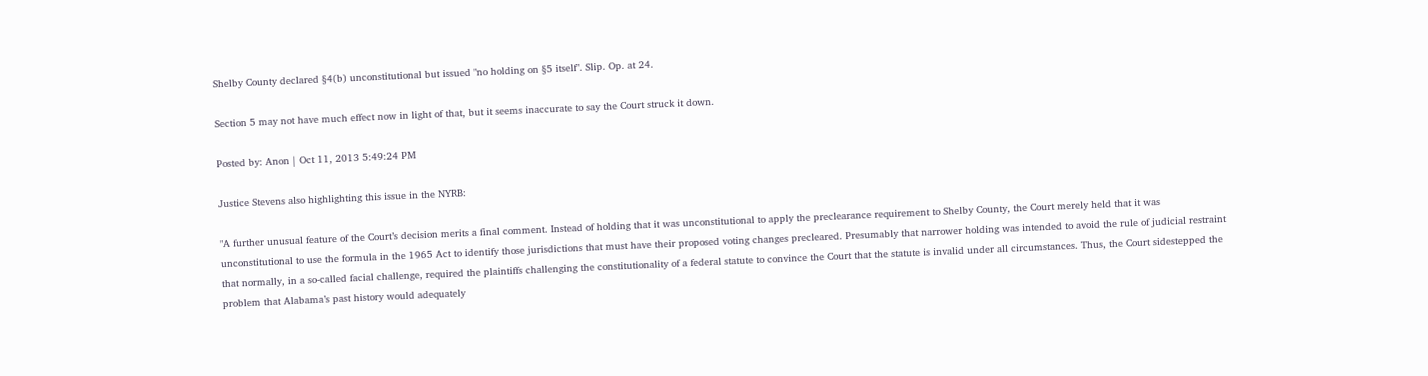Shelby County declared §4(b) unconstitutional but issued "no holding on §5 itself". Slip. Op. at 24.

Section 5 may not have much effect now in light of that, but it seems inaccurate to say the Court struck it down.

Posted by: Anon | Oct 11, 2013 5:49:24 PM

Justice Stevens also highlighting this issue in the NYRB:

"A further unusual feature of the Court’s decision merits a final comment. Instead of holding that it was unconstitutional to apply the preclearance requirement to Shelby County, the Court merely held that it was unconstitutional to use the formula in the 1965 Act to identify those jurisdictions that must have their proposed voting changes precleared. Presumably that narrower holding was intended to avoid the rule of judicial restraint that normally, in a so-called facial challenge, required the plaintiffs challenging the constitutionality of a federal statute to convince the Court that the statute is invalid under all circumstances. Thus, the Court sidestepped the problem that Alabama’s past history would adequately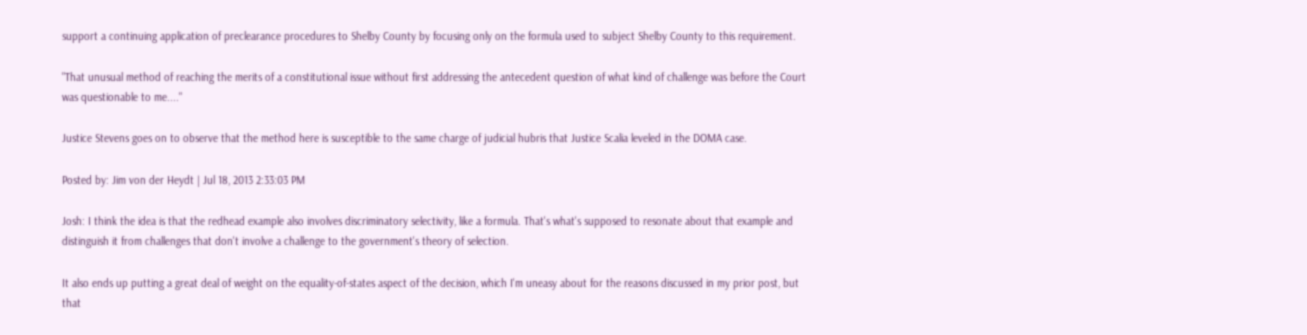support a continuing application of preclearance procedures to Shelby County by focusing only on the formula used to subject Shelby County to this requirement.

"That unusual method of reaching the merits of a constitutional issue without first addressing the antecedent question of what kind of challenge was before the Court was questionable to me...."

Justice Stevens goes on to observe that the method here is susceptible to the same charge of judicial hubris that Justice Scalia leveled in the DOMA case.

Posted by: Jim von der Heydt | Jul 18, 2013 2:33:03 PM

Josh: I think the idea is that the redhead example also involves discriminatory selectivity, like a formula. That's what's supposed to resonate about that example and distinguish it from challenges that don't involve a challenge to the government's theory of selection.

It also ends up putting a great deal of weight on the equality-of-states aspect of the decision, which I'm uneasy about for the reasons discussed in my prior post, but that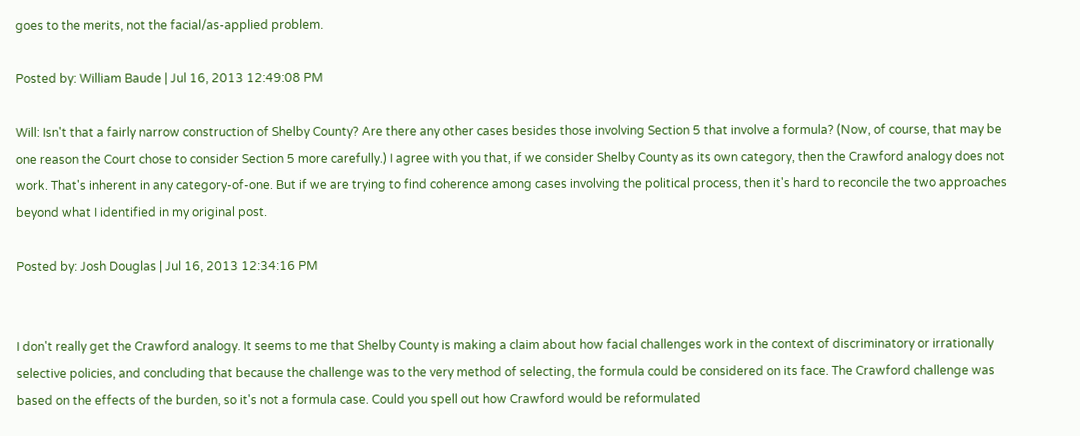goes to the merits, not the facial/as-applied problem.

Posted by: William Baude | Jul 16, 2013 12:49:08 PM

Will: Isn't that a fairly narrow construction of Shelby County? Are there any other cases besides those involving Section 5 that involve a formula? (Now, of course, that may be one reason the Court chose to consider Section 5 more carefully.) I agree with you that, if we consider Shelby County as its own category, then the Crawford analogy does not work. That's inherent in any category-of-one. But if we are trying to find coherence among cases involving the political process, then it's hard to reconcile the two approaches beyond what I identified in my original post.

Posted by: Josh Douglas | Jul 16, 2013 12:34:16 PM


I don't really get the Crawford analogy. It seems to me that Shelby County is making a claim about how facial challenges work in the context of discriminatory or irrationally selective policies, and concluding that because the challenge was to the very method of selecting, the formula could be considered on its face. The Crawford challenge was based on the effects of the burden, so it's not a formula case. Could you spell out how Crawford would be reformulated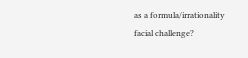as a formula/irrationality facial challenge?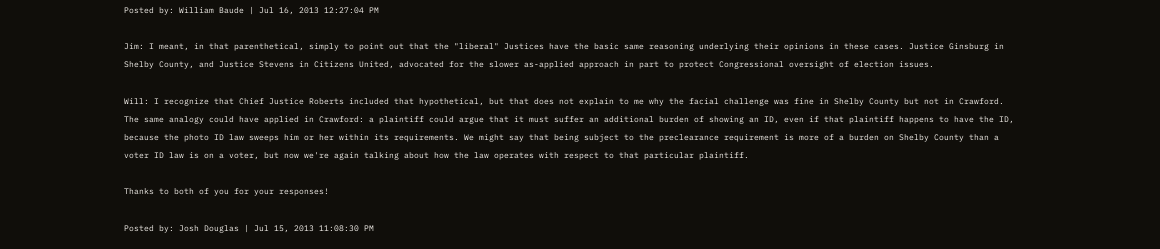Posted by: William Baude | Jul 16, 2013 12:27:04 PM

Jim: I meant, in that parenthetical, simply to point out that the "liberal" Justices have the basic same reasoning underlying their opinions in these cases. Justice Ginsburg in Shelby County, and Justice Stevens in Citizens United, advocated for the slower as-applied approach in part to protect Congressional oversight of election issues.

Will: I recognize that Chief Justice Roberts included that hypothetical, but that does not explain to me why the facial challenge was fine in Shelby County but not in Crawford. The same analogy could have applied in Crawford: a plaintiff could argue that it must suffer an additional burden of showing an ID, even if that plaintiff happens to have the ID, because the photo ID law sweeps him or her within its requirements. We might say that being subject to the preclearance requirement is more of a burden on Shelby County than a voter ID law is on a voter, but now we're again talking about how the law operates with respect to that particular plaintiff.

Thanks to both of you for your responses!

Posted by: Josh Douglas | Jul 15, 2013 11:08:30 PM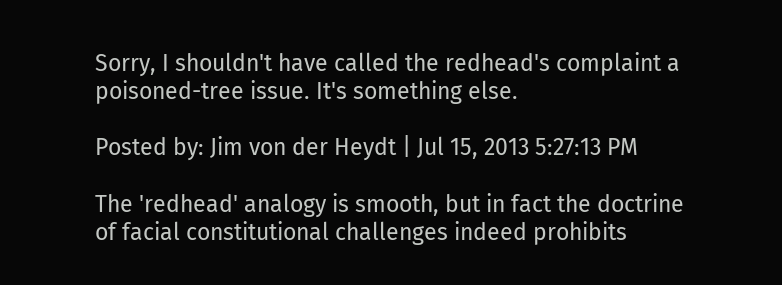Sorry, I shouldn't have called the redhead's complaint a poisoned-tree issue. It's something else.

Posted by: Jim von der Heydt | Jul 15, 2013 5:27:13 PM

The 'redhead' analogy is smooth, but in fact the doctrine of facial constitutional challenges indeed prohibits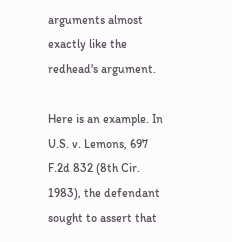arguments almost exactly like the redhead's argument.

Here is an example. In U.S. v. Lemons, 697 F.2d 832 (8th Cir. 1983), the defendant sought to assert that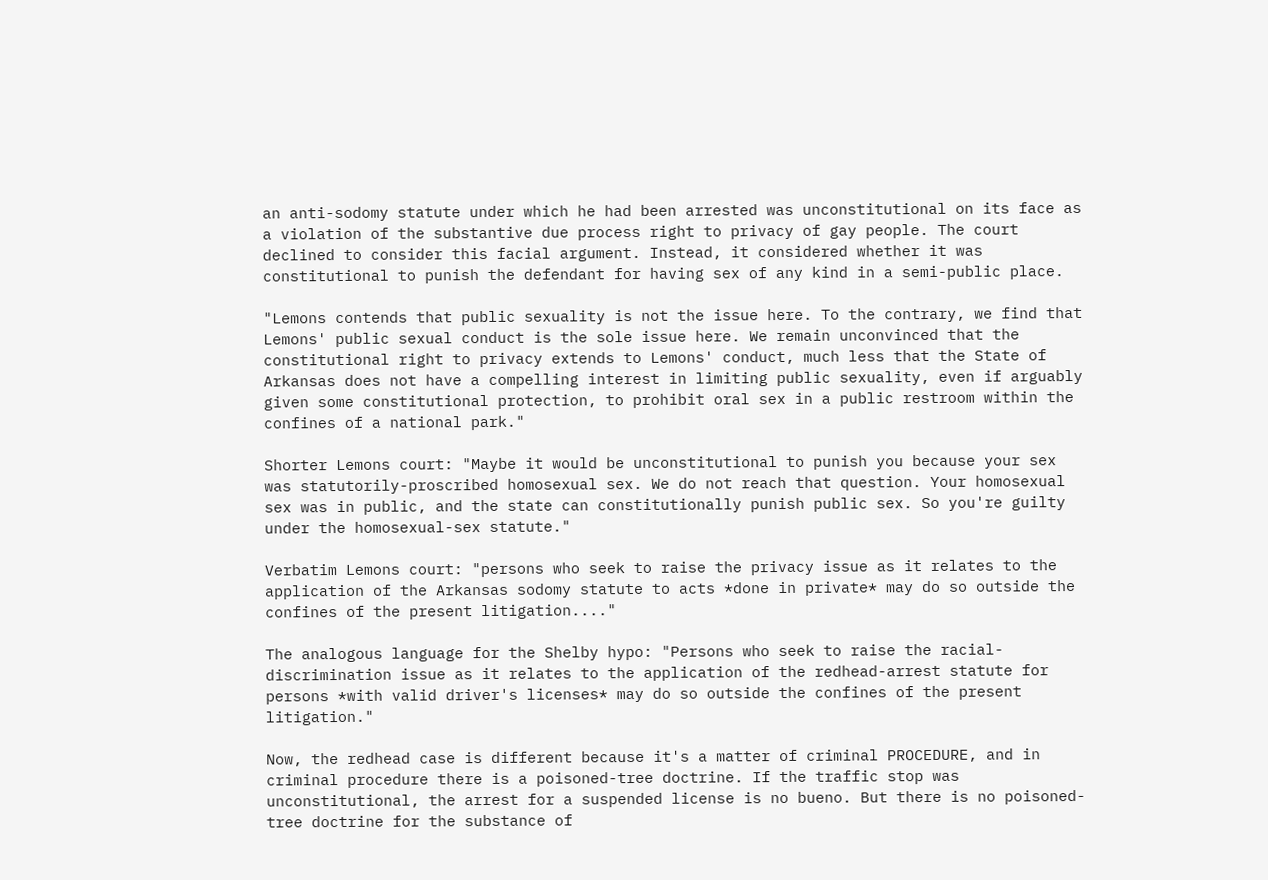an anti-sodomy statute under which he had been arrested was unconstitutional on its face as a violation of the substantive due process right to privacy of gay people. The court declined to consider this facial argument. Instead, it considered whether it was constitutional to punish the defendant for having sex of any kind in a semi-public place.

"Lemons contends that public sexuality is not the issue here. To the contrary, we find that Lemons' public sexual conduct is the sole issue here. We remain unconvinced that the constitutional right to privacy extends to Lemons' conduct, much less that the State of Arkansas does not have a compelling interest in limiting public sexuality, even if arguably given some constitutional protection, to prohibit oral sex in a public restroom within the confines of a national park."

Shorter Lemons court: "Maybe it would be unconstitutional to punish you because your sex was statutorily-proscribed homosexual sex. We do not reach that question. Your homosexual sex was in public, and the state can constitutionally punish public sex. So you're guilty under the homosexual-sex statute."

Verbatim Lemons court: "persons who seek to raise the privacy issue as it relates to the application of the Arkansas sodomy statute to acts *done in private* may do so outside the confines of the present litigation...."

The analogous language for the Shelby hypo: "Persons who seek to raise the racial-discrimination issue as it relates to the application of the redhead-arrest statute for persons *with valid driver's licenses* may do so outside the confines of the present litigation."

Now, the redhead case is different because it's a matter of criminal PROCEDURE, and in criminal procedure there is a poisoned-tree doctrine. If the traffic stop was unconstitutional, the arrest for a suspended license is no bueno. But there is no poisoned-tree doctrine for the substance of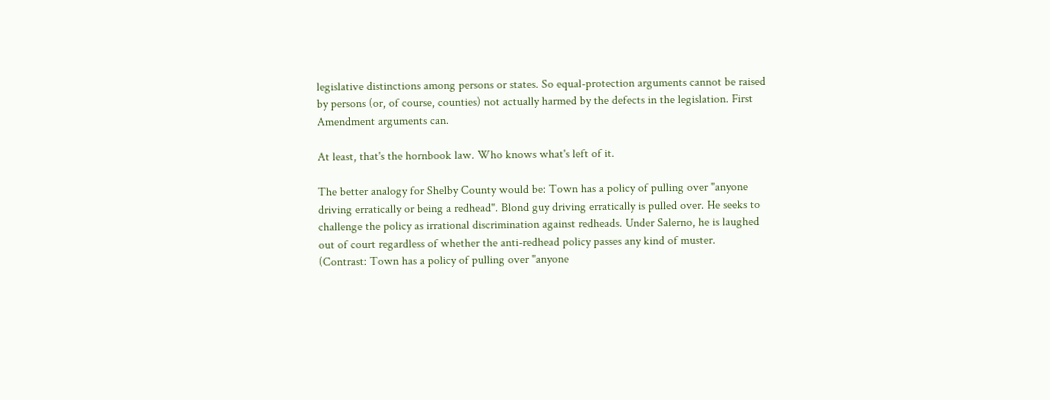legislative distinctions among persons or states. So equal-protection arguments cannot be raised by persons (or, of course, counties) not actually harmed by the defects in the legislation. First Amendment arguments can.

At least, that's the hornbook law. Who knows what's left of it.

The better analogy for Shelby County would be: Town has a policy of pulling over "anyone driving erratically or being a redhead". Blond guy driving erratically is pulled over. He seeks to challenge the policy as irrational discrimination against redheads. Under Salerno, he is laughed out of court regardless of whether the anti-redhead policy passes any kind of muster.
(Contrast: Town has a policy of pulling over "anyone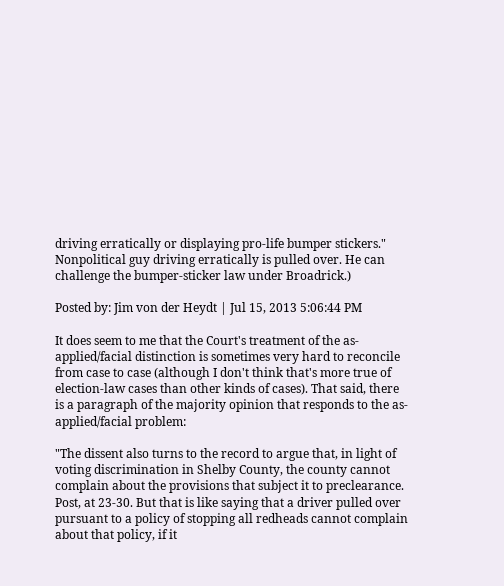driving erratically or displaying pro-life bumper stickers." Nonpolitical guy driving erratically is pulled over. He can challenge the bumper-sticker law under Broadrick.)

Posted by: Jim von der Heydt | Jul 15, 2013 5:06:44 PM

It does seem to me that the Court's treatment of the as-applied/facial distinction is sometimes very hard to reconcile from case to case (although I don't think that's more true of election-law cases than other kinds of cases). That said, there is a paragraph of the majority opinion that responds to the as-applied/facial problem:

"The dissent also turns to the record to argue that, in light of voting discrimination in Shelby County, the county cannot complain about the provisions that subject it to preclearance. Post, at 23-30. But that is like saying that a driver pulled over pursuant to a policy of stopping all redheads cannot complain about that policy, if it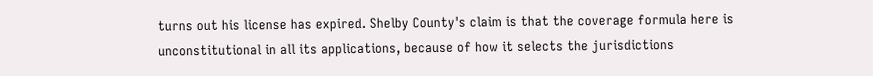turns out his license has expired. Shelby County's claim is that the coverage formula here is unconstitutional in all its applications, because of how it selects the jurisdictions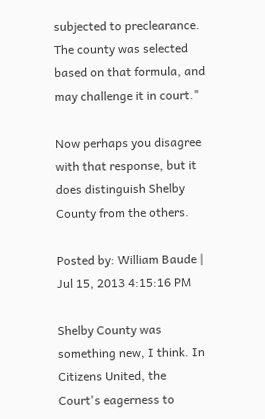subjected to preclearance. The county was selected based on that formula, and may challenge it in court."

Now perhaps you disagree with that response, but it does distinguish Shelby County from the others.

Posted by: William Baude | Jul 15, 2013 4:15:16 PM

Shelby County was something new, I think. In Citizens United, the Court's eagerness to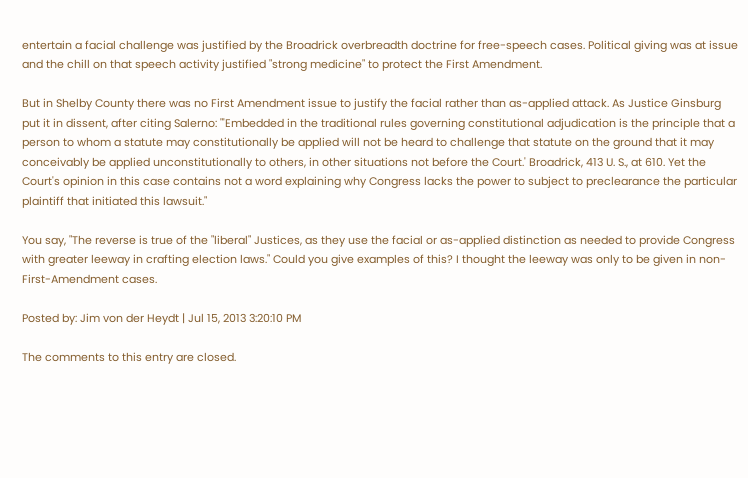entertain a facial challenge was justified by the Broadrick overbreadth doctrine for free-speech cases. Political giving was at issue and the chill on that speech activity justified "strong medicine" to protect the First Amendment.

But in Shelby County there was no First Amendment issue to justify the facial rather than as-applied attack. As Justice Ginsburg put it in dissent, after citing Salerno: "'Embedded in the traditional rules governing constitutional adjudication is the principle that a person to whom a statute may constitutionally be applied will not be heard to challenge that statute on the ground that it may conceivably be applied unconstitutionally to others, in other situations not before the Court.' Broadrick, 413 U. S., at 610. Yet the Court's opinion in this case contains not a word explaining why Congress lacks the power to subject to preclearance the particular plaintiff that initiated this lawsuit."

You say, "The reverse is true of the "liberal" Justices, as they use the facial or as-applied distinction as needed to provide Congress with greater leeway in crafting election laws." Could you give examples of this? I thought the leeway was only to be given in non-First-Amendment cases.

Posted by: Jim von der Heydt | Jul 15, 2013 3:20:10 PM

The comments to this entry are closed.